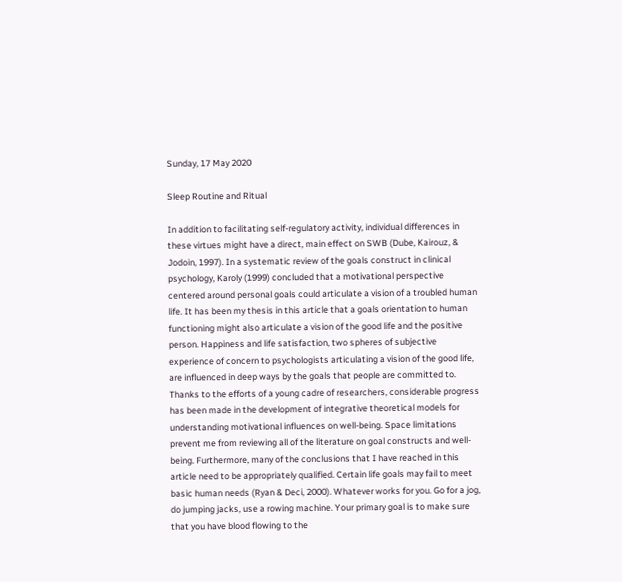Sunday, 17 May 2020

Sleep Routine and Ritual

In addition to facilitating self-regulatory activity, individual differences in these virtues might have a direct, main effect on SWB (Dube, Kairouz, & Jodoin, 1997). In a systematic review of the goals construct in clinical psychology, Karoly (1999) concluded that a motivational perspective centered around personal goals could articulate a vision of a troubled human life. It has been my thesis in this article that a goals orientation to human functioning might also articulate a vision of the good life and the positive person. Happiness and life satisfaction, two spheres of subjective experience of concern to psychologists articulating a vision of the good life, are influenced in deep ways by the goals that people are committed to. Thanks to the efforts of a young cadre of researchers, considerable progress has been made in the development of integrative theoretical models for understanding motivational influences on well-being. Space limitations prevent me from reviewing all of the literature on goal constructs and well-being. Furthermore, many of the conclusions that I have reached in this article need to be appropriately qualified. Certain life goals may fail to meet basic human needs (Ryan & Deci, 2000). Whatever works for you. Go for a jog, do jumping jacks, use a rowing machine. Your primary goal is to make sure that you have blood flowing to the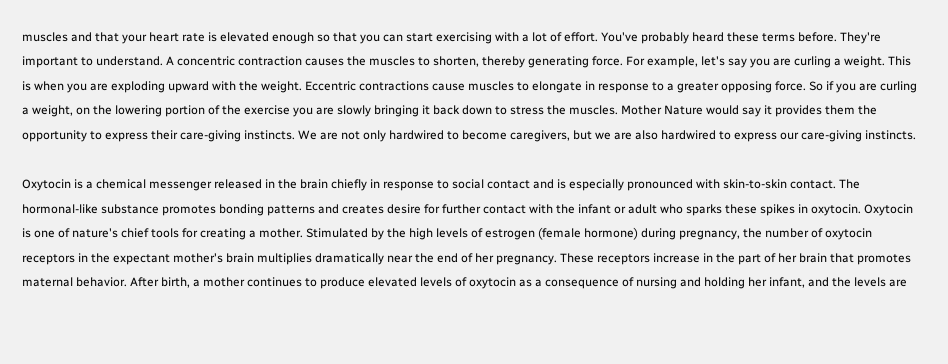muscles and that your heart rate is elevated enough so that you can start exercising with a lot of effort. You've probably heard these terms before. They're important to understand. A concentric contraction causes the muscles to shorten, thereby generating force. For example, let's say you are curling a weight. This is when you are exploding upward with the weight. Eccentric contractions cause muscles to elongate in response to a greater opposing force. So if you are curling a weight, on the lowering portion of the exercise you are slowly bringing it back down to stress the muscles. Mother Nature would say it provides them the opportunity to express their care-giving instincts. We are not only hardwired to become caregivers, but we are also hardwired to express our care-giving instincts.

Oxytocin is a chemical messenger released in the brain chiefly in response to social contact and is especially pronounced with skin-to-skin contact. The hormonal-like substance promotes bonding patterns and creates desire for further contact with the infant or adult who sparks these spikes in oxytocin. Oxytocin is one of nature's chief tools for creating a mother. Stimulated by the high levels of estrogen (female hormone) during pregnancy, the number of oxytocin receptors in the expectant mother's brain multiplies dramatically near the end of her pregnancy. These receptors increase in the part of her brain that promotes maternal behavior. After birth, a mother continues to produce elevated levels of oxytocin as a consequence of nursing and holding her infant, and the levels are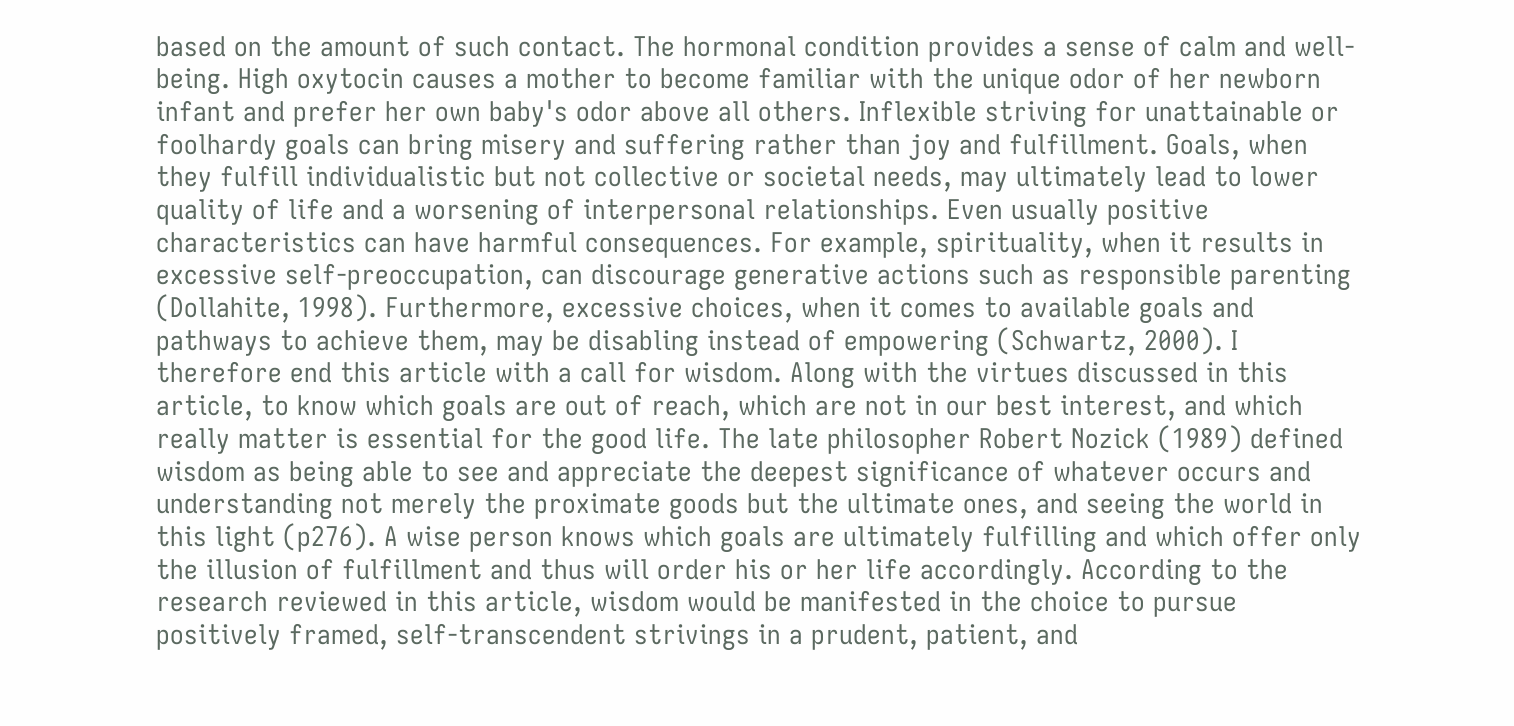based on the amount of such contact. The hormonal condition provides a sense of calm and well-being. High oxytocin causes a mother to become familiar with the unique odor of her newborn infant and prefer her own baby's odor above all others. Inflexible striving for unattainable or foolhardy goals can bring misery and suffering rather than joy and fulfillment. Goals, when they fulfill individualistic but not collective or societal needs, may ultimately lead to lower quality of life and a worsening of interpersonal relationships. Even usually positive characteristics can have harmful consequences. For example, spirituality, when it results in excessive self-preoccupation, can discourage generative actions such as responsible parenting (Dollahite, 1998). Furthermore, excessive choices, when it comes to available goals and pathways to achieve them, may be disabling instead of empowering (Schwartz, 2000). I therefore end this article with a call for wisdom. Along with the virtues discussed in this article, to know which goals are out of reach, which are not in our best interest, and which really matter is essential for the good life. The late philosopher Robert Nozick (1989) defined wisdom as being able to see and appreciate the deepest significance of whatever occurs and understanding not merely the proximate goods but the ultimate ones, and seeing the world in this light (p276). A wise person knows which goals are ultimately fulfilling and which offer only the illusion of fulfillment and thus will order his or her life accordingly. According to the research reviewed in this article, wisdom would be manifested in the choice to pursue positively framed, self-transcendent strivings in a prudent, patient, and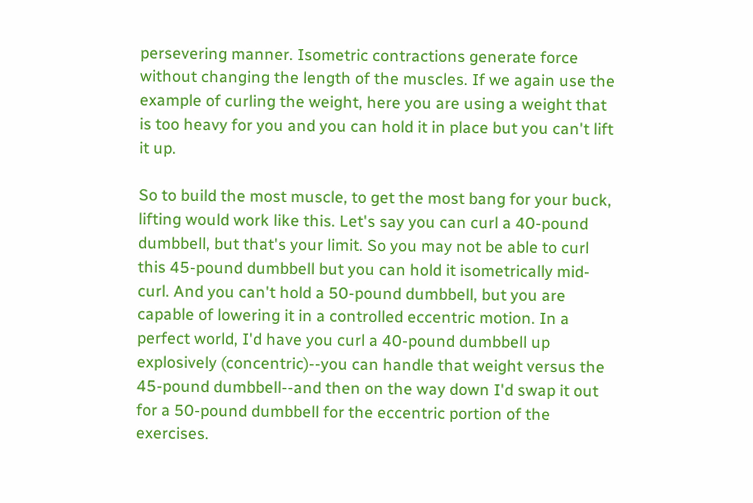persevering manner. Isometric contractions generate force without changing the length of the muscles. If we again use the example of curling the weight, here you are using a weight that is too heavy for you and you can hold it in place but you can't lift it up.

So to build the most muscle, to get the most bang for your buck, lifting would work like this. Let's say you can curl a 40-pound dumbbell, but that's your limit. So you may not be able to curl this 45-pound dumbbell but you can hold it isometrically mid-curl. And you can't hold a 50-pound dumbbell, but you are capable of lowering it in a controlled eccentric motion. In a perfect world, I'd have you curl a 40-pound dumbbell up explosively (concentric)--you can handle that weight versus the 45-pound dumbbell--and then on the way down I'd swap it out for a 50-pound dumbbell for the eccentric portion of the exercises.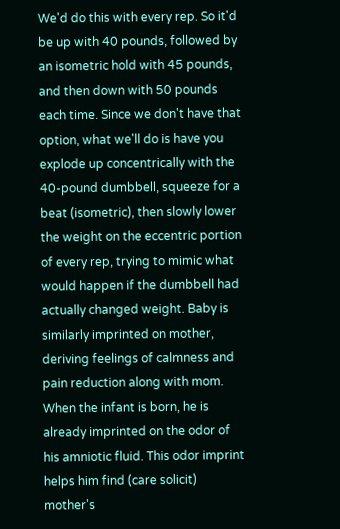We'd do this with every rep. So it'd be up with 40 pounds, followed by an isometric hold with 45 pounds, and then down with 50 pounds each time. Since we don't have that option, what we'll do is have you explode up concentrically with the 40-pound dumbbell, squeeze for a beat (isometric), then slowly lower the weight on the eccentric portion of every rep, trying to mimic what would happen if the dumbbell had actually changed weight. Baby is similarly imprinted on mother, deriving feelings of calmness and pain reduction along with mom. When the infant is born, he is already imprinted on the odor of his amniotic fluid. This odor imprint helps him find (care solicit) mother's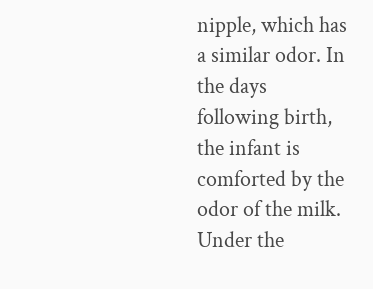nipple, which has a similar odor. In the days following birth, the infant is comforted by the odor of the milk. Under the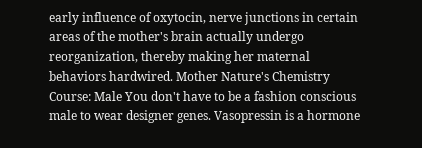early influence of oxytocin, nerve junctions in certain areas of the mother's brain actually undergo reorganization, thereby making her maternal behaviors hardwired. Mother Nature's Chemistry Course: Male You don't have to be a fashion conscious male to wear designer genes. Vasopressin is a hormone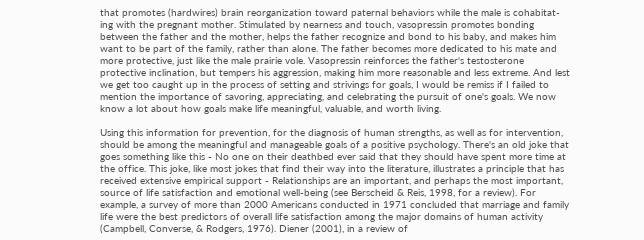that promotes (hardwires) brain reorganization toward paternal behaviors while the male is cohabitat-ing with the pregnant mother. Stimulated by nearness and touch, vasopressin promotes bonding between the father and the mother, helps the father recognize and bond to his baby, and makes him want to be part of the family, rather than alone. The father becomes more dedicated to his mate and more protective, just like the male prairie vole. Vasopressin reinforces the father's testosterone protective inclination, but tempers his aggression, making him more reasonable and less extreme. And lest we get too caught up in the process of setting and strivings for goals, I would be remiss if I failed to mention the importance of savoring, appreciating, and celebrating the pursuit of one's goals. We now know a lot about how goals make life meaningful, valuable, and worth living.

Using this information for prevention, for the diagnosis of human strengths, as well as for intervention, should be among the meaningful and manageable goals of a positive psychology. There's an old joke that goes something like this - No one on their deathbed ever said that they should have spent more time at the office. This joke, like most jokes that find their way into the literature, illustrates a principle that has received extensive empirical support - Relationships are an important, and perhaps the most important, source of life satisfaction and emotional well-being (see Berscheid & Reis, 1998, for a review). For example, a survey of more than 2000 Americans conducted in 1971 concluded that marriage and family life were the best predictors of overall life satisfaction among the major domains of human activity (Campbell, Converse, & Rodgers, 1976). Diener (2001), in a review of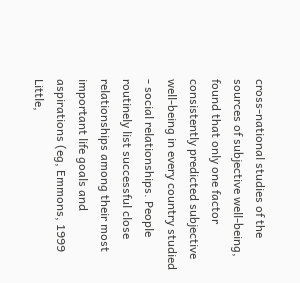cross-national studies of the sources of subjective well-being, found that only one factor consistently predicted subjective well-being in every country studied - social relationships. People routinely list successful close relationships among their most important life goals and aspirations (eg, Emmons, 1999 Little,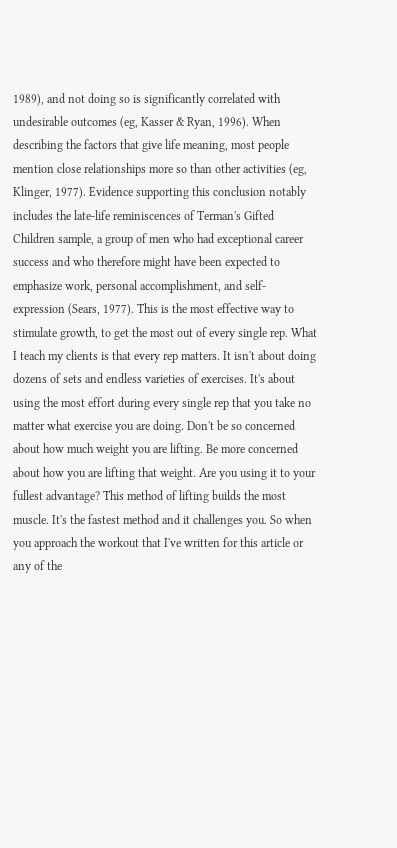1989), and not doing so is significantly correlated with undesirable outcomes (eg, Kasser & Ryan, 1996). When describing the factors that give life meaning, most people mention close relationships more so than other activities (eg, Klinger, 1977). Evidence supporting this conclusion notably includes the late-life reminiscences of Terman's Gifted Children sample, a group of men who had exceptional career success and who therefore might have been expected to emphasize work, personal accomplishment, and self-expression (Sears, 1977). This is the most effective way to stimulate growth, to get the most out of every single rep. What I teach my clients is that every rep matters. It isn't about doing dozens of sets and endless varieties of exercises. It's about using the most effort during every single rep that you take no matter what exercise you are doing. Don't be so concerned about how much weight you are lifting. Be more concerned about how you are lifting that weight. Are you using it to your fullest advantage? This method of lifting builds the most muscle. It's the fastest method and it challenges you. So when you approach the workout that I've written for this article or any of the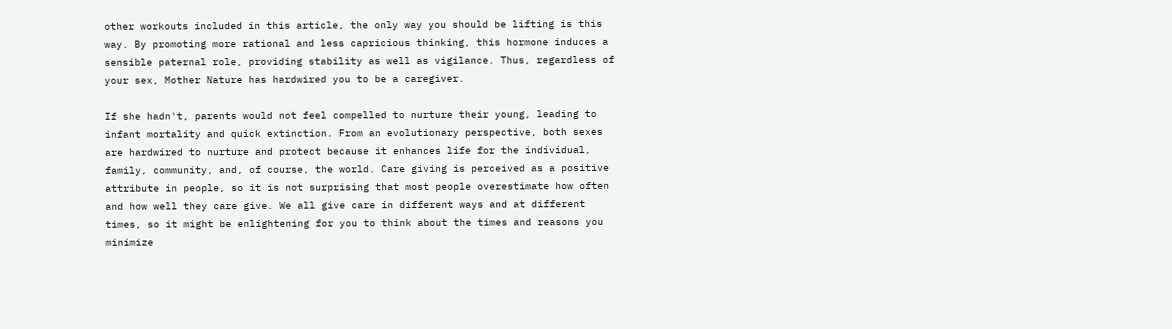other workouts included in this article, the only way you should be lifting is this way. By promoting more rational and less capricious thinking, this hormone induces a sensible paternal role, providing stability as well as vigilance. Thus, regardless of your sex, Mother Nature has hardwired you to be a caregiver.

If she hadn't, parents would not feel compelled to nurture their young, leading to infant mortality and quick extinction. From an evolutionary perspective, both sexes are hardwired to nurture and protect because it enhances life for the individual, family, community, and, of course, the world. Care giving is perceived as a positive attribute in people, so it is not surprising that most people overestimate how often and how well they care give. We all give care in different ways and at different times, so it might be enlightening for you to think about the times and reasons you minimize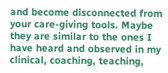and become disconnected from your care-giving tools. Maybe they are similar to the ones I have heard and observed in my clinical, coaching, teaching,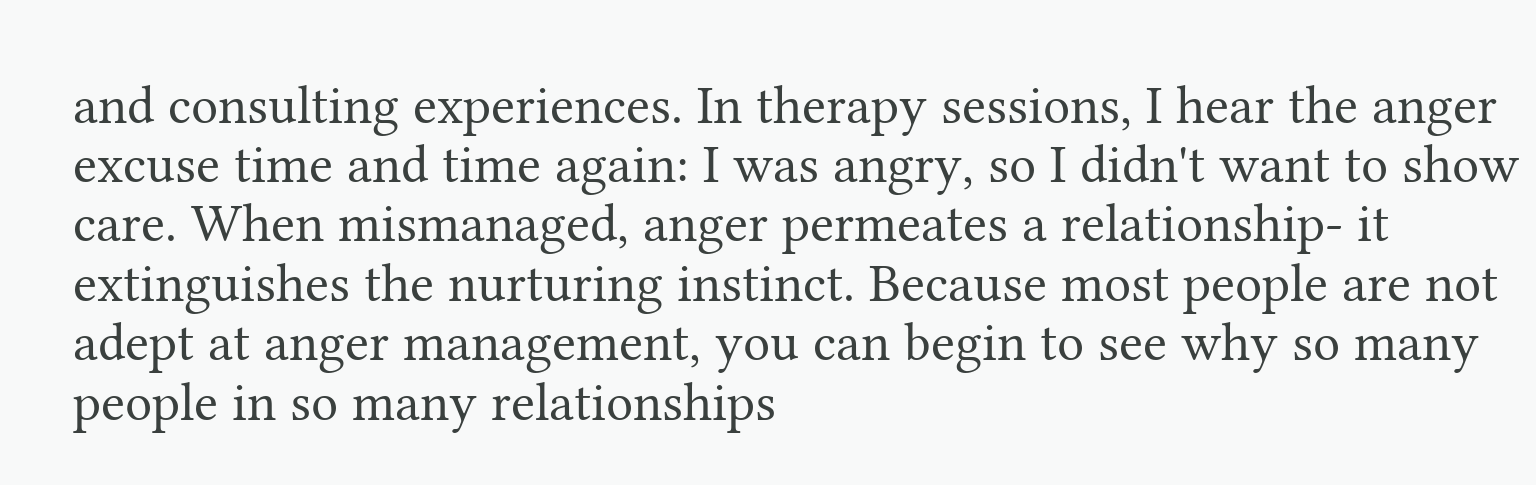and consulting experiences. In therapy sessions, I hear the anger excuse time and time again: I was angry, so I didn't want to show care. When mismanaged, anger permeates a relationship- it extinguishes the nurturing instinct. Because most people are not adept at anger management, you can begin to see why so many people in so many relationships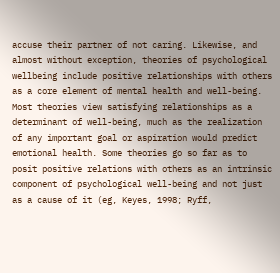accuse their partner of not caring. Likewise, and almost without exception, theories of psychological wellbeing include positive relationships with others as a core element of mental health and well-being. Most theories view satisfying relationships as a determinant of well-being, much as the realization of any important goal or aspiration would predict emotional health. Some theories go so far as to posit positive relations with others as an intrinsic component of psychological well-being and not just as a cause of it (eg, Keyes, 1998; Ryff,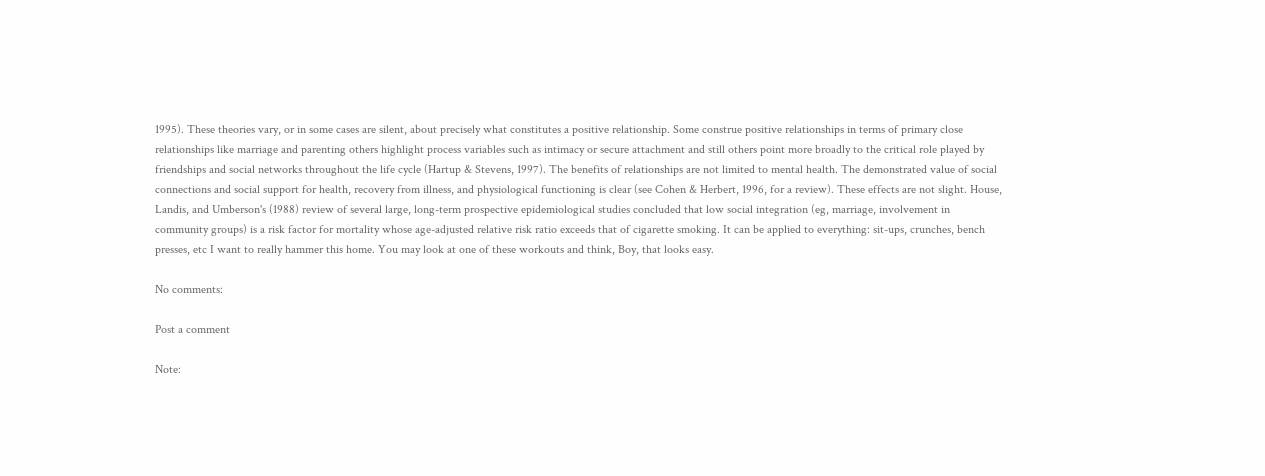1995). These theories vary, or in some cases are silent, about precisely what constitutes a positive relationship. Some construe positive relationships in terms of primary close relationships like marriage and parenting others highlight process variables such as intimacy or secure attachment and still others point more broadly to the critical role played by friendships and social networks throughout the life cycle (Hartup & Stevens, 1997). The benefits of relationships are not limited to mental health. The demonstrated value of social connections and social support for health, recovery from illness, and physiological functioning is clear (see Cohen & Herbert, 1996, for a review). These effects are not slight. House, Landis, and Umberson's (1988) review of several large, long-term prospective epidemiological studies concluded that low social integration (eg, marriage, involvement in community groups) is a risk factor for mortality whose age-adjusted relative risk ratio exceeds that of cigarette smoking. It can be applied to everything: sit-ups, crunches, bench presses, etc I want to really hammer this home. You may look at one of these workouts and think, Boy, that looks easy.

No comments:

Post a comment

Note: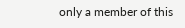only a member of this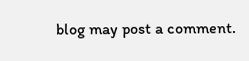blog may post a comment.